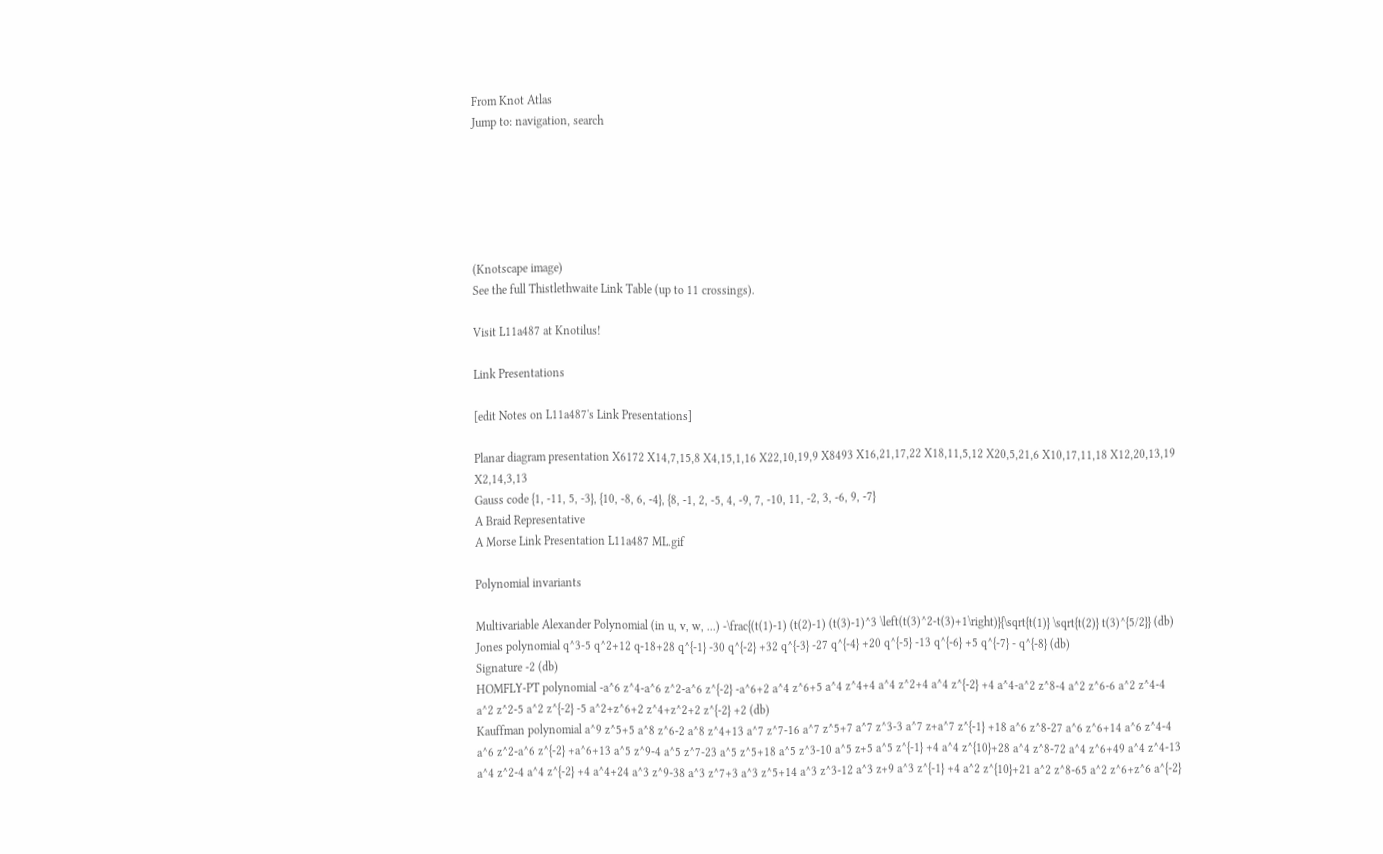From Knot Atlas
Jump to: navigation, search






(Knotscape image)
See the full Thistlethwaite Link Table (up to 11 crossings).

Visit L11a487 at Knotilus!

Link Presentations

[edit Notes on L11a487's Link Presentations]

Planar diagram presentation X6172 X14,7,15,8 X4,15,1,16 X22,10,19,9 X8493 X16,21,17,22 X18,11,5,12 X20,5,21,6 X10,17,11,18 X12,20,13,19 X2,14,3,13
Gauss code {1, -11, 5, -3}, {10, -8, 6, -4}, {8, -1, 2, -5, 4, -9, 7, -10, 11, -2, 3, -6, 9, -7}
A Braid Representative
A Morse Link Presentation L11a487 ML.gif

Polynomial invariants

Multivariable Alexander Polynomial (in u, v, w, ...) -\frac{(t(1)-1) (t(2)-1) (t(3)-1)^3 \left(t(3)^2-t(3)+1\right)}{\sqrt{t(1)} \sqrt{t(2)} t(3)^{5/2}} (db)
Jones polynomial q^3-5 q^2+12 q-18+28 q^{-1} -30 q^{-2} +32 q^{-3} -27 q^{-4} +20 q^{-5} -13 q^{-6} +5 q^{-7} - q^{-8} (db)
Signature -2 (db)
HOMFLY-PT polynomial -a^6 z^4-a^6 z^2-a^6 z^{-2} -a^6+2 a^4 z^6+5 a^4 z^4+4 a^4 z^2+4 a^4 z^{-2} +4 a^4-a^2 z^8-4 a^2 z^6-6 a^2 z^4-4 a^2 z^2-5 a^2 z^{-2} -5 a^2+z^6+2 z^4+z^2+2 z^{-2} +2 (db)
Kauffman polynomial a^9 z^5+5 a^8 z^6-2 a^8 z^4+13 a^7 z^7-16 a^7 z^5+7 a^7 z^3-3 a^7 z+a^7 z^{-1} +18 a^6 z^8-27 a^6 z^6+14 a^6 z^4-4 a^6 z^2-a^6 z^{-2} +a^6+13 a^5 z^9-4 a^5 z^7-23 a^5 z^5+18 a^5 z^3-10 a^5 z+5 a^5 z^{-1} +4 a^4 z^{10}+28 a^4 z^8-72 a^4 z^6+49 a^4 z^4-13 a^4 z^2-4 a^4 z^{-2} +4 a^4+24 a^3 z^9-38 a^3 z^7+3 a^3 z^5+14 a^3 z^3-12 a^3 z+9 a^3 z^{-1} +4 a^2 z^{10}+21 a^2 z^8-65 a^2 z^6+z^6 a^{-2}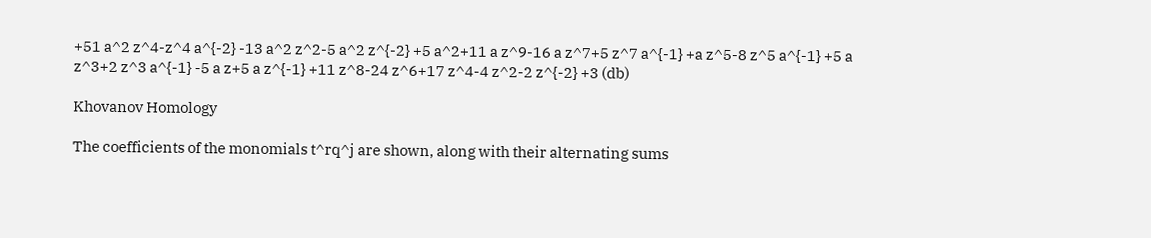+51 a^2 z^4-z^4 a^{-2} -13 a^2 z^2-5 a^2 z^{-2} +5 a^2+11 a z^9-16 a z^7+5 z^7 a^{-1} +a z^5-8 z^5 a^{-1} +5 a z^3+2 z^3 a^{-1} -5 a z+5 a z^{-1} +11 z^8-24 z^6+17 z^4-4 z^2-2 z^{-2} +3 (db)

Khovanov Homology

The coefficients of the monomials t^rq^j are shown, along with their alternating sums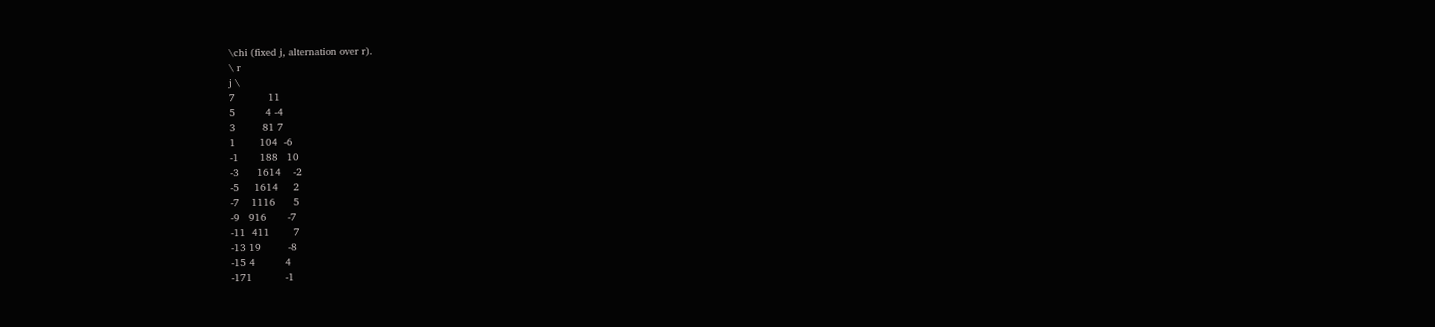\chi (fixed j, alternation over r).
\ r
j \
7           11
5          4 -4
3         81 7
1        104  -6
-1       188   10
-3      1614    -2
-5     1614     2
-7    1116      5
-9   916       -7
-11  411        7
-13 19         -8
-15 4          4
-171           -1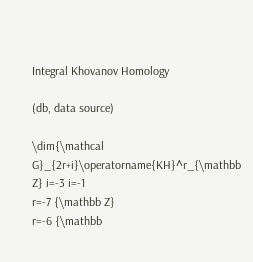Integral Khovanov Homology

(db, data source)

\dim{\mathcal G}_{2r+i}\operatorname{KH}^r_{\mathbb Z} i=-3 i=-1
r=-7 {\mathbb Z}
r=-6 {\mathbb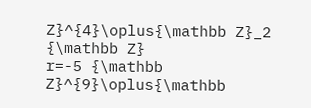Z}^{4}\oplus{\mathbb Z}_2 {\mathbb Z}
r=-5 {\mathbb Z}^{9}\oplus{\mathbb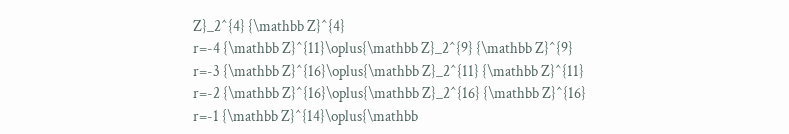Z}_2^{4} {\mathbb Z}^{4}
r=-4 {\mathbb Z}^{11}\oplus{\mathbb Z}_2^{9} {\mathbb Z}^{9}
r=-3 {\mathbb Z}^{16}\oplus{\mathbb Z}_2^{11} {\mathbb Z}^{11}
r=-2 {\mathbb Z}^{16}\oplus{\mathbb Z}_2^{16} {\mathbb Z}^{16}
r=-1 {\mathbb Z}^{14}\oplus{\mathbb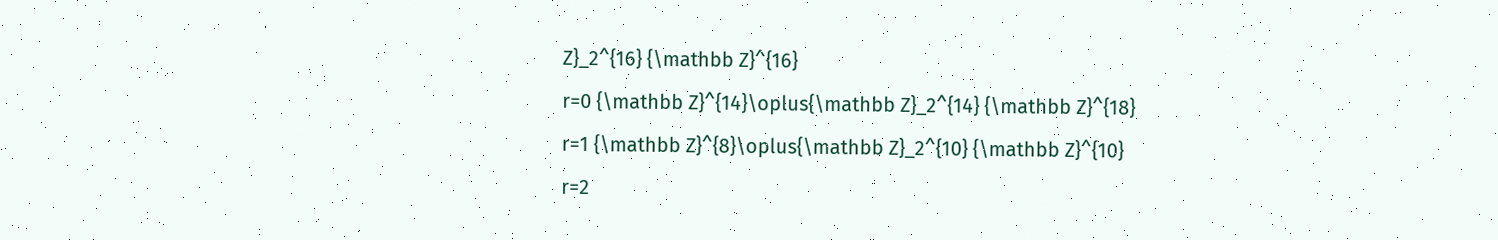Z}_2^{16} {\mathbb Z}^{16}
r=0 {\mathbb Z}^{14}\oplus{\mathbb Z}_2^{14} {\mathbb Z}^{18}
r=1 {\mathbb Z}^{8}\oplus{\mathbb Z}_2^{10} {\mathbb Z}^{10}
r=2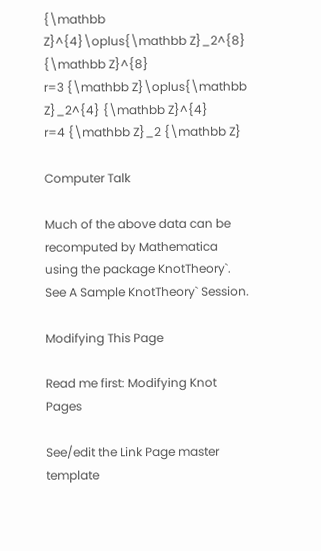{\mathbb Z}^{4}\oplus{\mathbb Z}_2^{8} {\mathbb Z}^{8}
r=3 {\mathbb Z}\oplus{\mathbb Z}_2^{4} {\mathbb Z}^{4}
r=4 {\mathbb Z}_2 {\mathbb Z}

Computer Talk

Much of the above data can be recomputed by Mathematica using the package KnotTheory`. See A Sample KnotTheory` Session.

Modifying This Page

Read me first: Modifying Knot Pages

See/edit the Link Page master template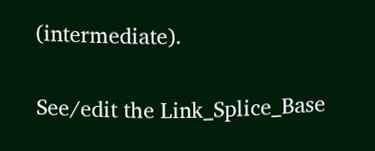(intermediate).

See/edit the Link_Splice_Base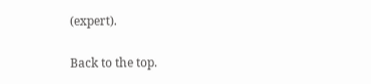(expert).

Back to the top.